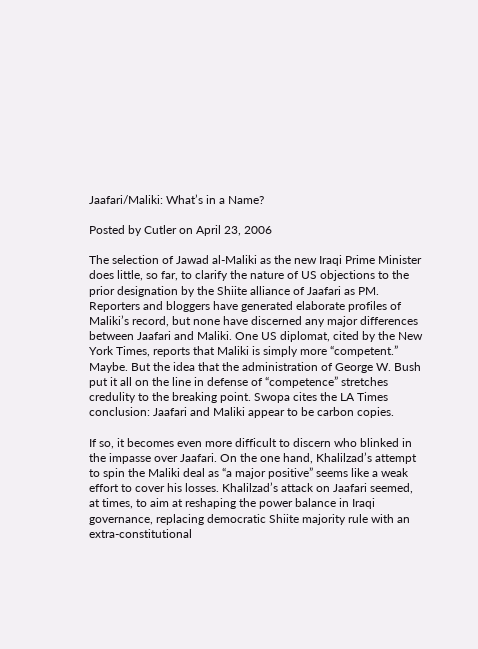Jaafari/Maliki: What’s in a Name?

Posted by Cutler on April 23, 2006

The selection of Jawad al-Maliki as the new Iraqi Prime Minister does little, so far, to clarify the nature of US objections to the prior designation by the Shiite alliance of Jaafari as PM. Reporters and bloggers have generated elaborate profiles of Maliki’s record, but none have discerned any major differences between Jaafari and Maliki. One US diplomat, cited by the New York Times, reports that Maliki is simply more “competent.” Maybe. But the idea that the administration of George W. Bush put it all on the line in defense of “competence” stretches credulity to the breaking point. Swopa cites the LA Times conclusion: Jaafari and Maliki appear to be carbon copies.

If so, it becomes even more difficult to discern who blinked in the impasse over Jaafari. On the one hand, Khalilzad’s attempt to spin the Maliki deal as “a major positive” seems like a weak effort to cover his losses. Khalilzad’s attack on Jaafari seemed, at times, to aim at reshaping the power balance in Iraqi governance, replacing democratic Shiite majority rule with an extra-constitutional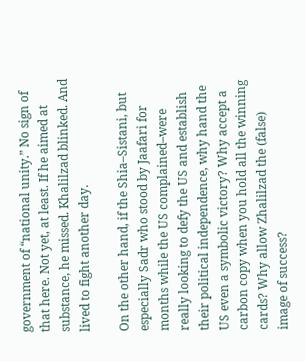government of “national unity.” No sign of that here. Not yet, at least. If he aimed at substance, he missed. Khalilzad blinked. And lived to fight another day.

On the other hand, if the Shia–Sistani, but especially Sadr who stood by Jaafari for months while the US complained–were really looking to defy the US and establish their political independence, why hand the US even a symbolic victory? Why accept a carbon copy when you hold all the winning cards? Why allow Zhalilzad the (false) image of success?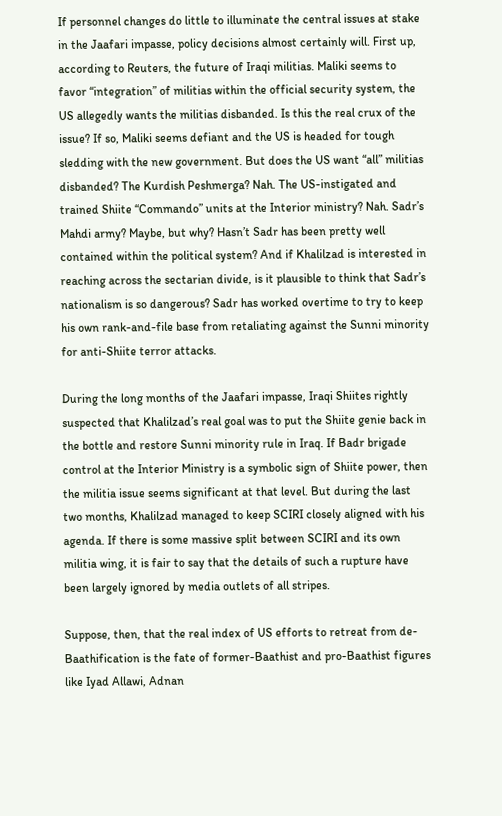If personnel changes do little to illuminate the central issues at stake in the Jaafari impasse, policy decisions almost certainly will. First up, according to Reuters, the future of Iraqi militias. Maliki seems to favor “integration” of militias within the official security system, the US allegedly wants the militias disbanded. Is this the real crux of the issue? If so, Maliki seems defiant and the US is headed for tough sledding with the new government. But does the US want “all” militias disbanded? The Kurdish Peshmerga? Nah. The US-instigated and trained Shiite “Commando” units at the Interior ministry? Nah. Sadr’s Mahdi army? Maybe, but why? Hasn’t Sadr has been pretty well contained within the political system? And if Khalilzad is interested in reaching across the sectarian divide, is it plausible to think that Sadr’s nationalism is so dangerous? Sadr has worked overtime to try to keep his own rank-and-file base from retaliating against the Sunni minority for anti-Shiite terror attacks.

During the long months of the Jaafari impasse, Iraqi Shiites rightly suspected that Khalilzad’s real goal was to put the Shiite genie back in the bottle and restore Sunni minority rule in Iraq. If Badr brigade control at the Interior Ministry is a symbolic sign of Shiite power, then the militia issue seems significant at that level. But during the last two months, Khalilzad managed to keep SCIRI closely aligned with his agenda. If there is some massive split between SCIRI and its own militia wing, it is fair to say that the details of such a rupture have been largely ignored by media outlets of all stripes.

Suppose, then, that the real index of US efforts to retreat from de-Baathification is the fate of former-Baathist and pro-Baathist figures like Iyad Allawi, Adnan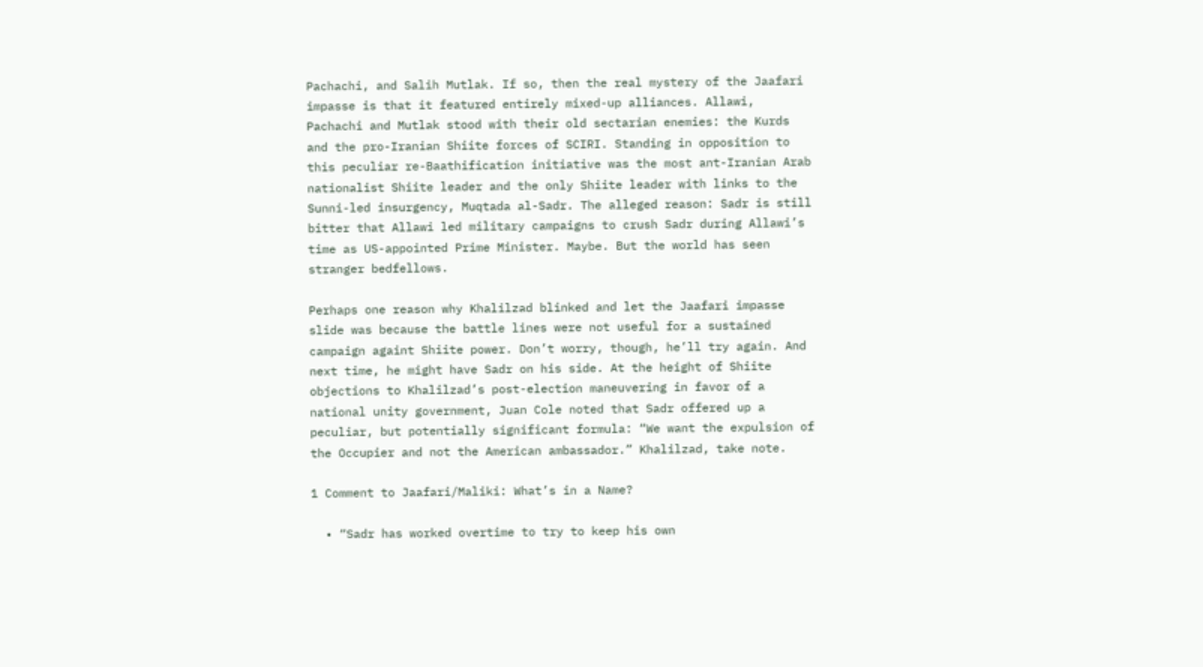Pachachi, and Salih Mutlak. If so, then the real mystery of the Jaafari impasse is that it featured entirely mixed-up alliances. Allawi, Pachachi and Mutlak stood with their old sectarian enemies: the Kurds and the pro-Iranian Shiite forces of SCIRI. Standing in opposition to this peculiar re-Baathification initiative was the most ant-Iranian Arab nationalist Shiite leader and the only Shiite leader with links to the Sunni-led insurgency, Muqtada al-Sadr. The alleged reason: Sadr is still bitter that Allawi led military campaigns to crush Sadr during Allawi’s time as US-appointed Prime Minister. Maybe. But the world has seen stranger bedfellows.

Perhaps one reason why Khalilzad blinked and let the Jaafari impasse slide was because the battle lines were not useful for a sustained campaign againt Shiite power. Don’t worry, though, he’ll try again. And next time, he might have Sadr on his side. At the height of Shiite objections to Khalilzad’s post-election maneuvering in favor of a national unity government, Juan Cole noted that Sadr offered up a peculiar, but potentially significant formula: “We want the expulsion of the Occupier and not the American ambassador.” Khalilzad, take note.

1 Comment to Jaafari/Maliki: What’s in a Name?

  • “Sadr has worked overtime to try to keep his own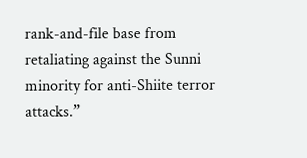rank-and-file base from retaliating against the Sunni minority for anti-Shiite terror attacks.”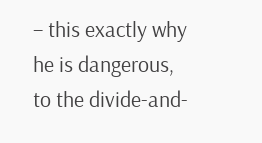– this exactly why he is dangerous, to the divide-and-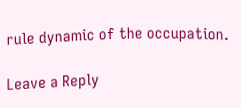rule dynamic of the occupation.

Leave a Reply